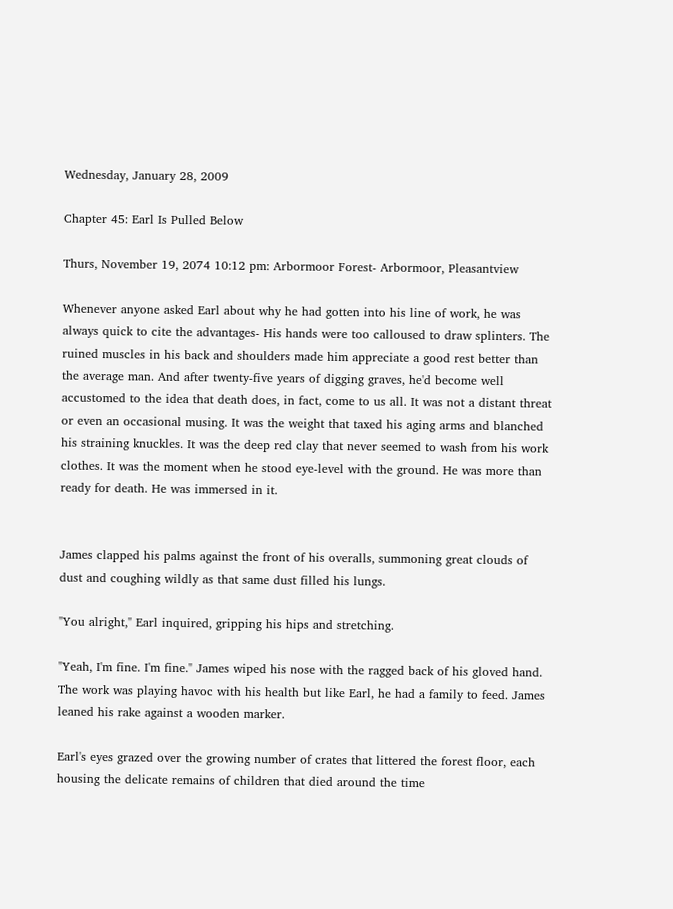Wednesday, January 28, 2009

Chapter 45: Earl Is Pulled Below

Thurs, November 19, 2074 10:12 pm: Arbormoor Forest- Arbormoor, Pleasantview

Whenever anyone asked Earl about why he had gotten into his line of work, he was always quick to cite the advantages- His hands were too calloused to draw splinters. The ruined muscles in his back and shoulders made him appreciate a good rest better than the average man. And after twenty-five years of digging graves, he'd become well accustomed to the idea that death does, in fact, come to us all. It was not a distant threat or even an occasional musing. It was the weight that taxed his aging arms and blanched his straining knuckles. It was the deep red clay that never seemed to wash from his work clothes. It was the moment when he stood eye-level with the ground. He was more than ready for death. He was immersed in it.


James clapped his palms against the front of his overalls, summoning great clouds of dust and coughing wildly as that same dust filled his lungs.

"You alright," Earl inquired, gripping his hips and stretching.

"Yeah, I'm fine. I'm fine." James wiped his nose with the ragged back of his gloved hand. The work was playing havoc with his health but like Earl, he had a family to feed. James leaned his rake against a wooden marker.

Earl's eyes grazed over the growing number of crates that littered the forest floor, each housing the delicate remains of children that died around the time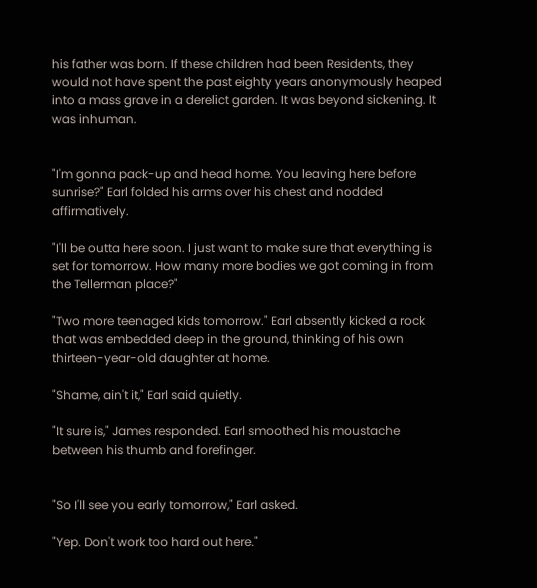his father was born. If these children had been Residents, they would not have spent the past eighty years anonymously heaped into a mass grave in a derelict garden. It was beyond sickening. It was inhuman.


"I'm gonna pack-up and head home. You leaving here before sunrise?" Earl folded his arms over his chest and nodded affirmatively.

"I'll be outta here soon. I just want to make sure that everything is set for tomorrow. How many more bodies we got coming in from the Tellerman place?"

"Two more teenaged kids tomorrow." Earl absently kicked a rock that was embedded deep in the ground, thinking of his own thirteen-year-old daughter at home.

"Shame, ain't it," Earl said quietly.

"It sure is," James responded. Earl smoothed his moustache between his thumb and forefinger.


"So I'll see you early tomorrow," Earl asked.

"Yep. Don't work too hard out here."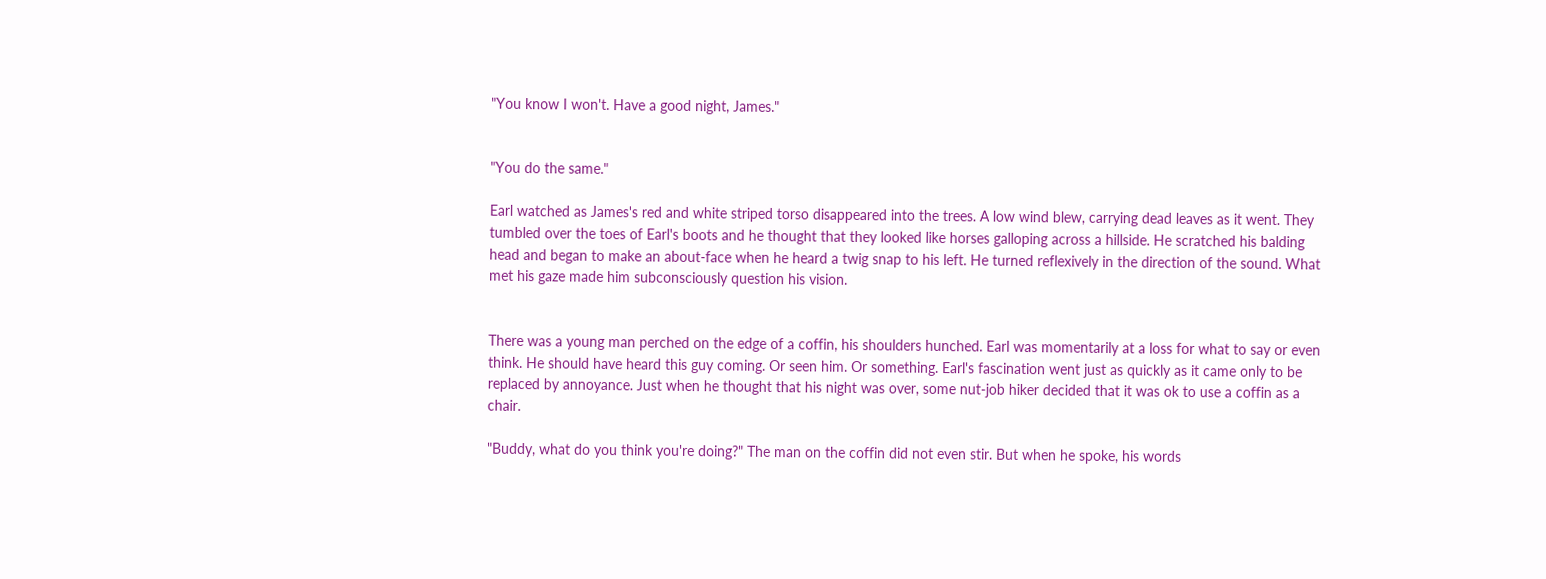"You know I won't. Have a good night, James."


"You do the same."

Earl watched as James's red and white striped torso disappeared into the trees. A low wind blew, carrying dead leaves as it went. They tumbled over the toes of Earl's boots and he thought that they looked like horses galloping across a hillside. He scratched his balding head and began to make an about-face when he heard a twig snap to his left. He turned reflexively in the direction of the sound. What met his gaze made him subconsciously question his vision.


There was a young man perched on the edge of a coffin, his shoulders hunched. Earl was momentarily at a loss for what to say or even think. He should have heard this guy coming. Or seen him. Or something. Earl's fascination went just as quickly as it came only to be replaced by annoyance. Just when he thought that his night was over, some nut-job hiker decided that it was ok to use a coffin as a chair.

"Buddy, what do you think you're doing?" The man on the coffin did not even stir. But when he spoke, his words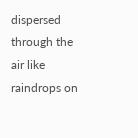dispersed through the air like raindrops on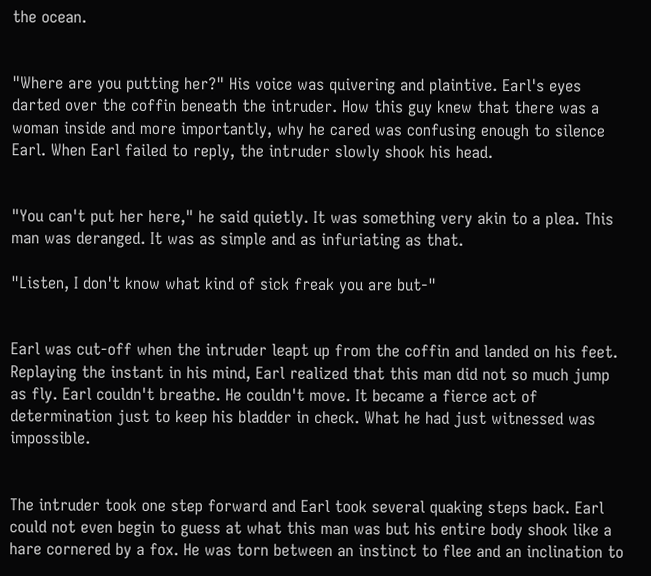the ocean.


"Where are you putting her?" His voice was quivering and plaintive. Earl's eyes darted over the coffin beneath the intruder. How this guy knew that there was a woman inside and more importantly, why he cared was confusing enough to silence Earl. When Earl failed to reply, the intruder slowly shook his head.


"You can't put her here," he said quietly. It was something very akin to a plea. This man was deranged. It was as simple and as infuriating as that.

"Listen, I don't know what kind of sick freak you are but-"


Earl was cut-off when the intruder leapt up from the coffin and landed on his feet. Replaying the instant in his mind, Earl realized that this man did not so much jump as fly. Earl couldn't breathe. He couldn't move. It became a fierce act of determination just to keep his bladder in check. What he had just witnessed was impossible.


The intruder took one step forward and Earl took several quaking steps back. Earl could not even begin to guess at what this man was but his entire body shook like a hare cornered by a fox. He was torn between an instinct to flee and an inclination to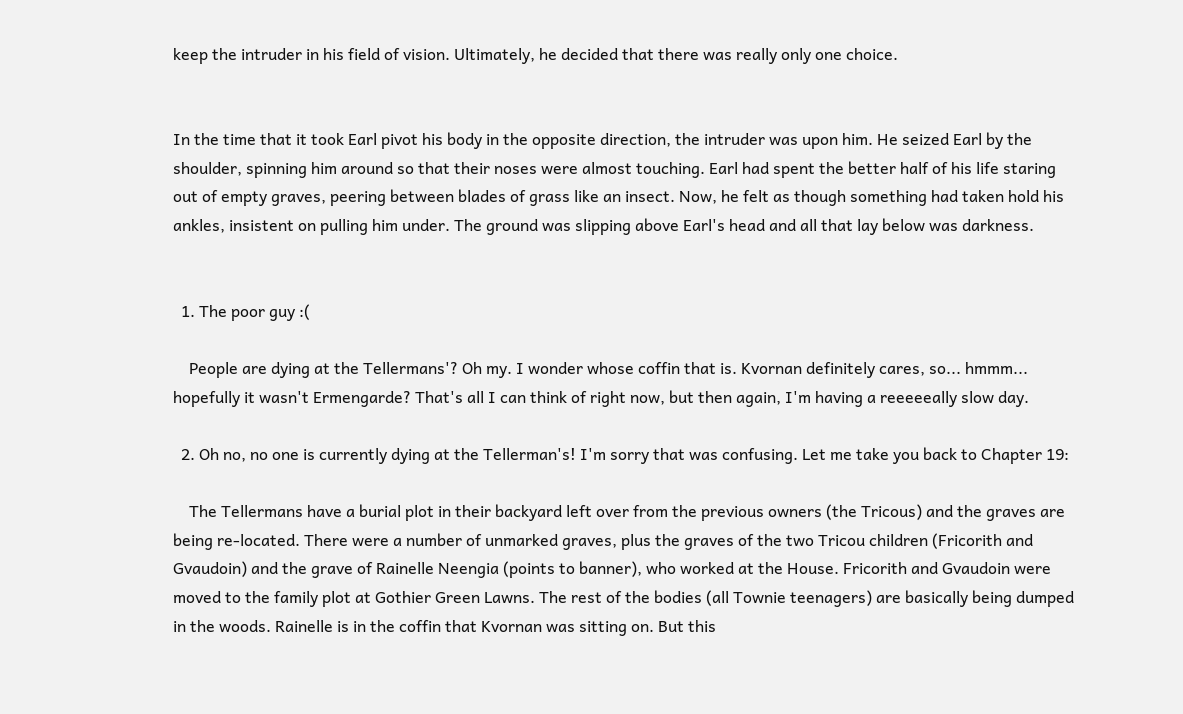keep the intruder in his field of vision. Ultimately, he decided that there was really only one choice.


In the time that it took Earl pivot his body in the opposite direction, the intruder was upon him. He seized Earl by the shoulder, spinning him around so that their noses were almost touching. Earl had spent the better half of his life staring out of empty graves, peering between blades of grass like an insect. Now, he felt as though something had taken hold his ankles, insistent on pulling him under. The ground was slipping above Earl's head and all that lay below was darkness.


  1. The poor guy :(

    People are dying at the Tellermans'? Oh my. I wonder whose coffin that is. Kvornan definitely cares, so... hmmm... hopefully it wasn't Ermengarde? That's all I can think of right now, but then again, I'm having a reeeeeally slow day.

  2. Oh no, no one is currently dying at the Tellerman's! I'm sorry that was confusing. Let me take you back to Chapter 19:

    The Tellermans have a burial plot in their backyard left over from the previous owners (the Tricous) and the graves are being re-located. There were a number of unmarked graves, plus the graves of the two Tricou children (Fricorith and Gvaudoin) and the grave of Rainelle Neengia (points to banner), who worked at the House. Fricorith and Gvaudoin were moved to the family plot at Gothier Green Lawns. The rest of the bodies (all Townie teenagers) are basically being dumped in the woods. Rainelle is in the coffin that Kvornan was sitting on. But this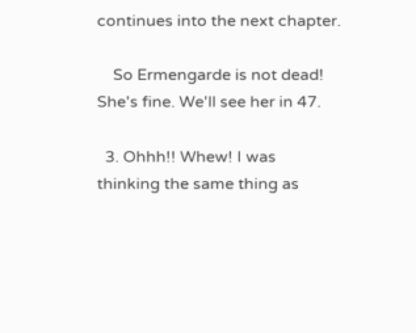continues into the next chapter.

    So Ermengarde is not dead! She's fine. We'll see her in 47.

  3. Ohhh!! Whew! I was thinking the same thing as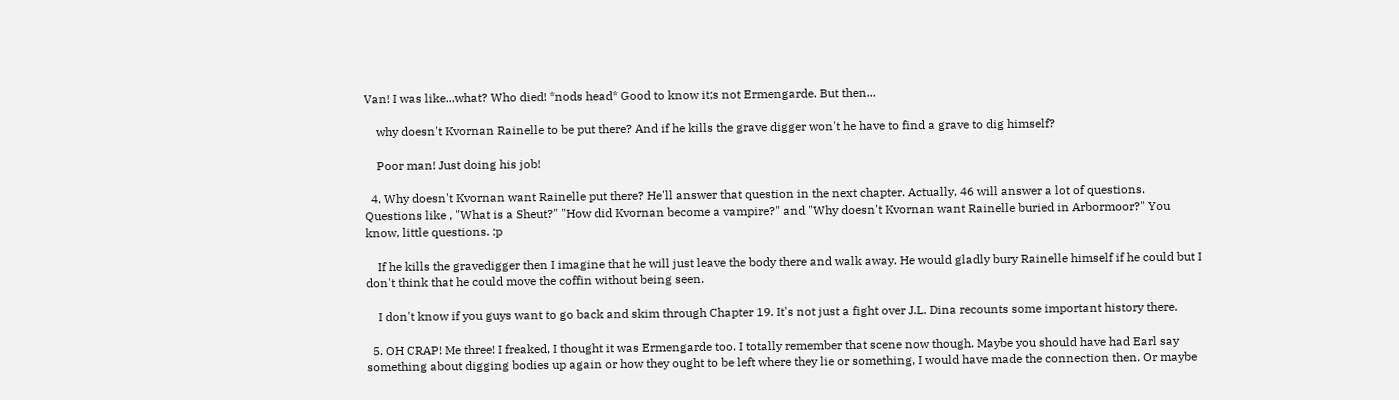Van! I was like...what? Who died! *nods head* Good to know it;s not Ermengarde. But then...

    why doesn't Kvornan Rainelle to be put there? And if he kills the grave digger won't he have to find a grave to dig himself?

    Poor man! Just doing his job!

  4. Why doesn't Kvornan want Rainelle put there? He'll answer that question in the next chapter. Actually, 46 will answer a lot of questions. Questions like , "What is a Sheut?" "How did Kvornan become a vampire?" and "Why doesn't Kvornan want Rainelle buried in Arbormoor?" You know, little questions. :p

    If he kills the gravedigger then I imagine that he will just leave the body there and walk away. He would gladly bury Rainelle himself if he could but I don't think that he could move the coffin without being seen.

    I don't know if you guys want to go back and skim through Chapter 19. It's not just a fight over J.L. Dina recounts some important history there.

  5. OH CRAP! Me three! I freaked, I thought it was Ermengarde too. I totally remember that scene now though. Maybe you should have had Earl say something about digging bodies up again or how they ought to be left where they lie or something, I would have made the connection then. Or maybe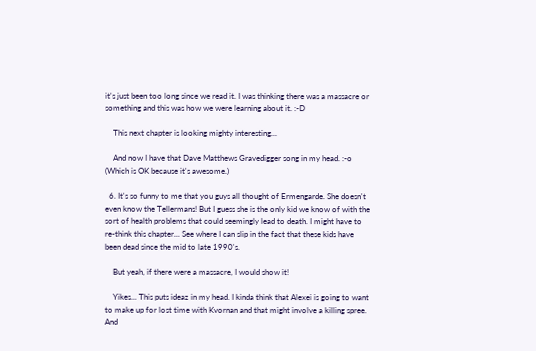it's just been too long since we read it. I was thinking there was a massacre or something and this was how we were learning about it. :-D

    This next chapter is looking mighty interesting...

    And now I have that Dave Matthews Gravedigger song in my head. :-o (Which is OK because it's awesome.)

  6. It's so funny to me that you guys all thought of Ermengarde. She doesn't even know the Tellermans! But I guess she is the only kid we know of with the sort of health problems that could seemingly lead to death. I might have to re-think this chapter... See where I can slip in the fact that these kids have been dead since the mid to late 1990's.

    But yeah, if there were a massacre, I would show it!

    Yikes... This puts ideaz in my head. I kinda think that Alexei is going to want to make up for lost time with Kvornan and that might involve a killing spree. And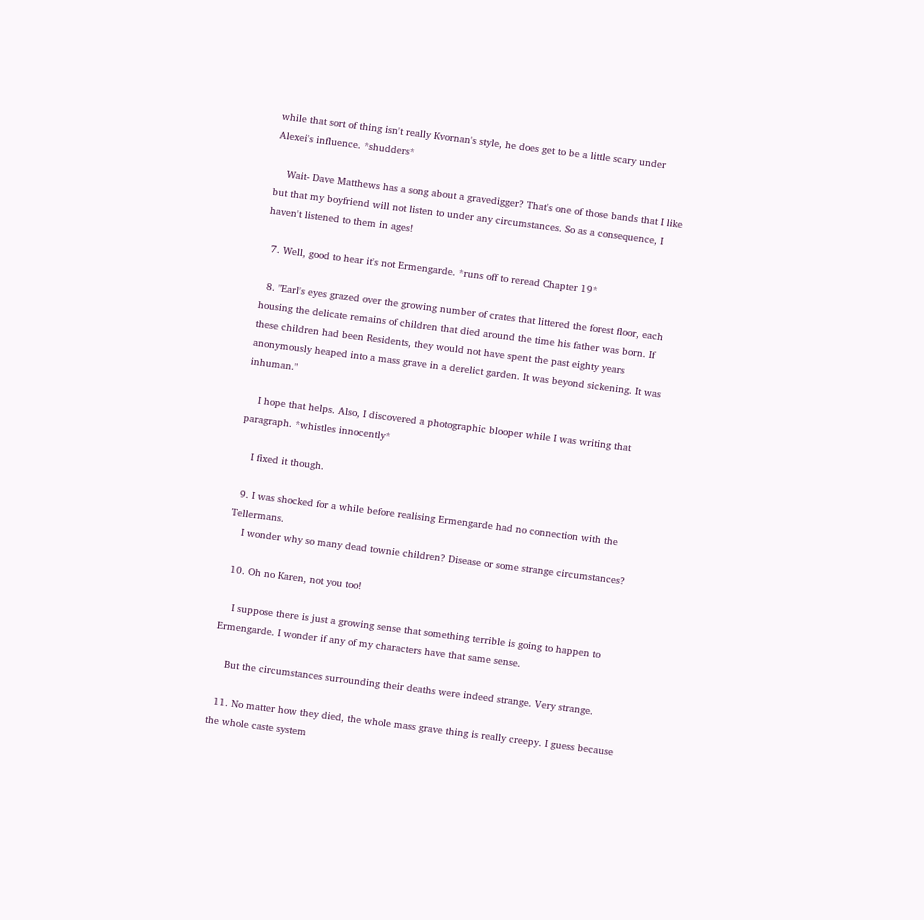while that sort of thing isn't really Kvornan's style, he does get to be a little scary under Alexei's influence. *shudders*

    Wait- Dave Matthews has a song about a gravedigger? That's one of those bands that I like but that my boyfriend will not listen to under any circumstances. So as a consequence, I haven't listened to them in ages!

  7. Well, good to hear it's not Ermengarde. *runs off to reread Chapter 19*

  8. "Earl's eyes grazed over the growing number of crates that littered the forest floor, each housing the delicate remains of children that died around the time his father was born. If these children had been Residents, they would not have spent the past eighty years anonymously heaped into a mass grave in a derelict garden. It was beyond sickening. It was inhuman."

    I hope that helps. Also, I discovered a photographic blooper while I was writing that paragraph. *whistles innocently*

    I fixed it though.

  9. I was shocked for a while before realising Ermengarde had no connection with the Tellermans.
    I wonder why so many dead townie children? Disease or some strange circumstances?

  10. Oh no Karen, not you too!

    I suppose there is just a growing sense that something terrible is going to happen to Ermengarde. I wonder if any of my characters have that same sense.

    But the circumstances surrounding their deaths were indeed strange. Very strange.

  11. No matter how they died, the whole mass grave thing is really creepy. I guess because the whole caste system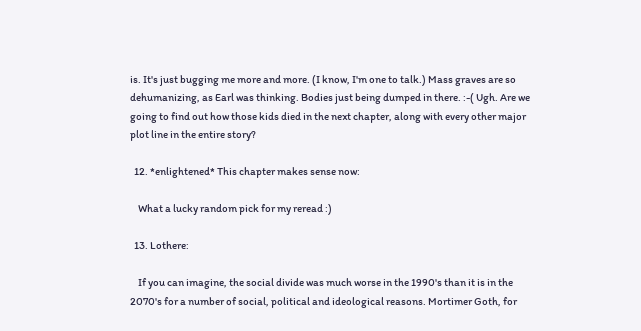is. It's just bugging me more and more. (I know, I'm one to talk.) Mass graves are so dehumanizing, as Earl was thinking. Bodies just being dumped in there. :-( Ugh. Are we going to find out how those kids died in the next chapter, along with every other major plot line in the entire story?

  12. *enlightened* This chapter makes sense now:

    What a lucky random pick for my reread :)

  13. Lothere:

    If you can imagine, the social divide was much worse in the 1990's than it is in the 2070's for a number of social, political and ideological reasons. Mortimer Goth, for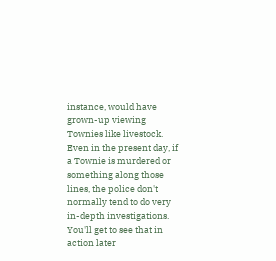instance, would have grown-up viewing Townies like livestock. Even in the present day, if a Townie is murdered or something along those lines, the police don't normally tend to do very in-depth investigations. You'll get to see that in action later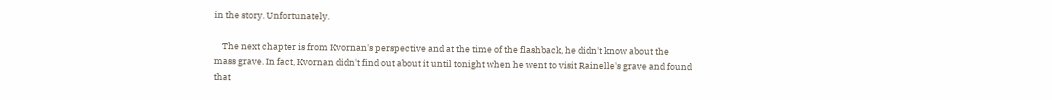in the story. Unfortunately.

    The next chapter is from Kvornan's perspective and at the time of the flashback, he didn't know about the mass grave. In fact, Kvornan didn't find out about it until tonight when he went to visit Rainelle's grave and found that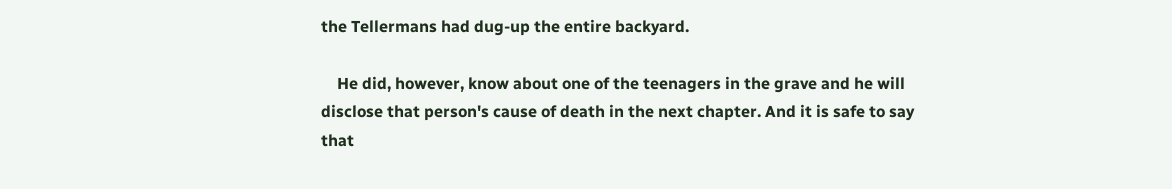the Tellermans had dug-up the entire backyard.

    He did, however, know about one of the teenagers in the grave and he will disclose that person's cause of death in the next chapter. And it is safe to say that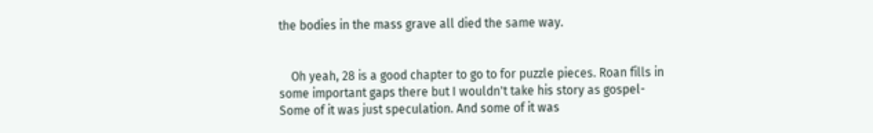the bodies in the mass grave all died the same way.


    Oh yeah, 28 is a good chapter to go to for puzzle pieces. Roan fills in some important gaps there but I wouldn't take his story as gospel- Some of it was just speculation. And some of it was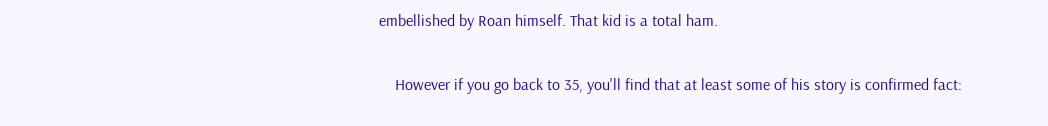embellished by Roan himself. That kid is a total ham.

    However if you go back to 35, you'll find that at least some of his story is confirmed fact: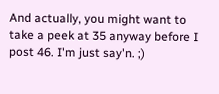And actually, you might want to take a peek at 35 anyway before I post 46. I'm just say'n. ;)